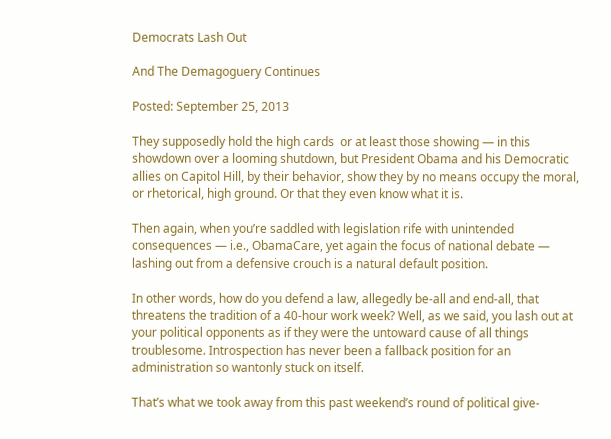Democrats Lash Out

And The Demagoguery Continues

Posted: September 25, 2013

They supposedly hold the high cards  or at least those showing — in this showdown over a looming shutdown, but President Obama and his Democratic allies on Capitol Hill, by their behavior, show they by no means occupy the moral, or rhetorical, high ground. Or that they even know what it is.

Then again, when you’re saddled with legislation rife with unintended consequences — i.e., ObamaCare, yet again the focus of national debate — lashing out from a defensive crouch is a natural default position.

In other words, how do you defend a law, allegedly be-all and end-all, that threatens the tradition of a 40-hour work week? Well, as we said, you lash out at your political opponents as if they were the untoward cause of all things troublesome. Introspection has never been a fallback position for an administration so wantonly stuck on itself.

That’s what we took away from this past weekend’s round of political give-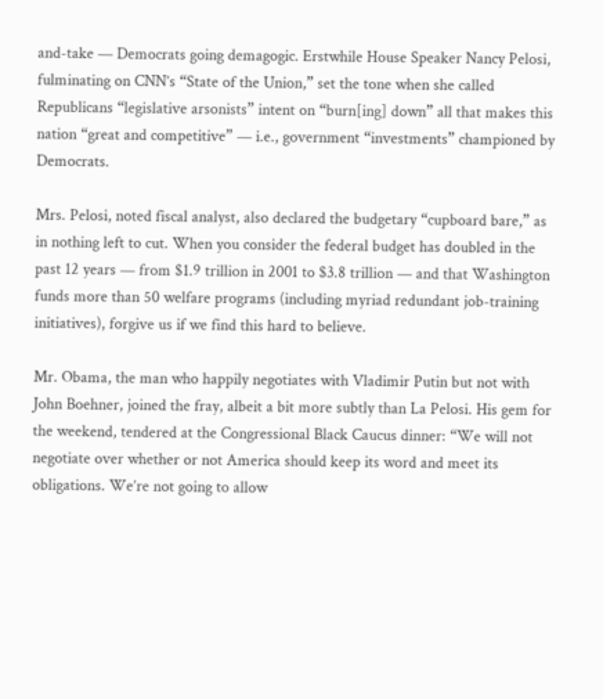and-take — Democrats going demagogic. Erstwhile House Speaker Nancy Pelosi, fulminating on CNN’s “State of the Union,” set the tone when she called Republicans “legislative arsonists” intent on “burn[ing] down” all that makes this nation “great and competitive” — i.e., government “investments” championed by Democrats.

Mrs. Pelosi, noted fiscal analyst, also declared the budgetary “cupboard bare,” as in nothing left to cut. When you consider the federal budget has doubled in the past 12 years — from $1.9 trillion in 2001 to $3.8 trillion — and that Washington funds more than 50 welfare programs (including myriad redundant job-training initiatives), forgive us if we find this hard to believe.

Mr. Obama, the man who happily negotiates with Vladimir Putin but not with John Boehner, joined the fray, albeit a bit more subtly than La Pelosi. His gem for the weekend, tendered at the Congressional Black Caucus dinner: “We will not negotiate over whether or not America should keep its word and meet its obligations. We’re not going to allow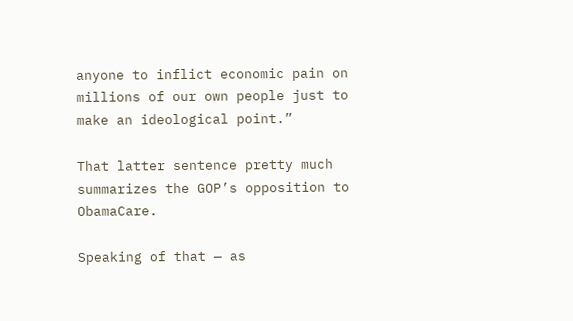anyone to inflict economic pain on millions of our own people just to make an ideological point.”

That latter sentence pretty much summarizes the GOP’s opposition to ObamaCare.

Speaking of that — as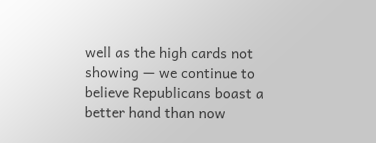well as the high cards not showing — we continue to believe Republicans boast a better hand than now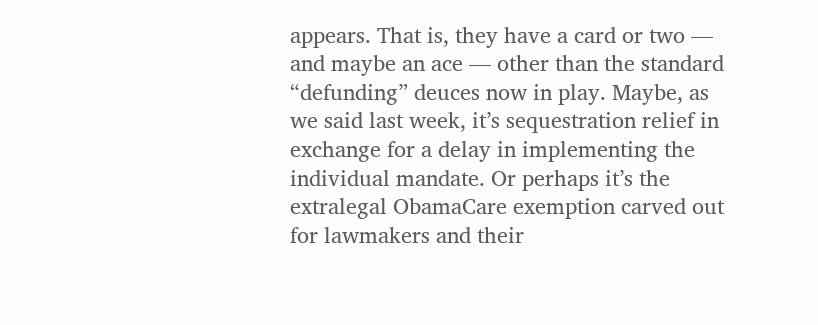appears. That is, they have a card or two — and maybe an ace — other than the standard “defunding” deuces now in play. Maybe, as we said last week, it’s sequestration relief in exchange for a delay in implementing the individual mandate. Or perhaps it’s the extralegal ObamaCare exemption carved out for lawmakers and their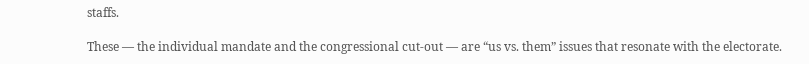staffs.

These — the individual mandate and the congressional cut-out — are “us vs. them” issues that resonate with the electorate.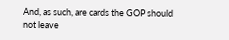And, as such, are cards the GOP should not leave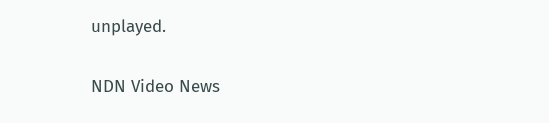unplayed.

NDN Video News